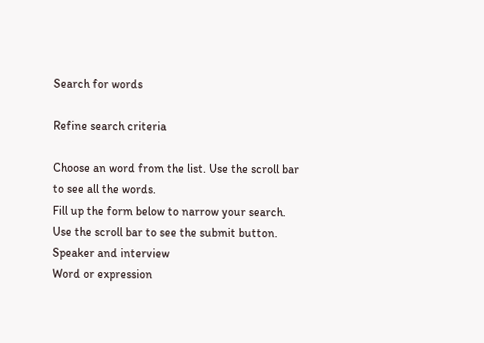Search for words

Refine search criteria

Choose an word from the list. Use the scroll bar to see all the words.
Fill up the form below to narrow your search. Use the scroll bar to see the submit button.
Speaker and interview
Word or expression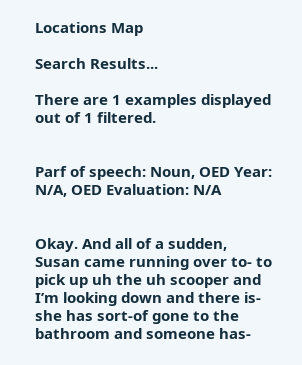Locations Map

Search Results...

There are 1 examples displayed out of 1 filtered.


Parf of speech: Noun, OED Year: N/A, OED Evaluation: N/A


Okay. And all of a sudden, Susan came running over to- to pick up uh the uh scooper and I’m looking down and there is- she has sort-of gone to the bathroom and someone has-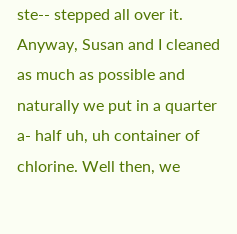ste-- stepped all over it. Anyway, Susan and I cleaned as much as possible and naturally we put in a quarter a- half uh, uh container of chlorine. Well then, we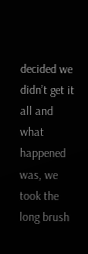decided we didn’t get it all and what happened was, we took the long brush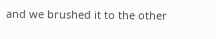and we brushed it to the other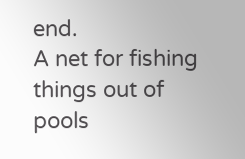end.
A net for fishing things out of pools